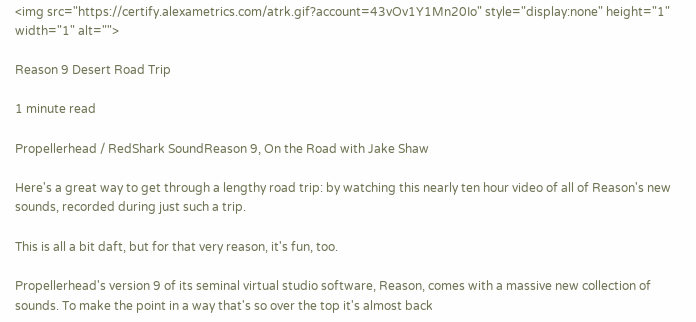<img src="https://certify.alexametrics.com/atrk.gif?account=43vOv1Y1Mn20Io" style="display:none" height="1" width="1" alt="">

Reason 9 Desert Road Trip

1 minute read

Propellerhead / RedShark SoundReason 9, On the Road with Jake Shaw

Here's a great way to get through a lengthy road trip: by watching this nearly ten hour video of all of Reason's new sounds, recorded during just such a trip.

This is all a bit daft, but for that very reason, it's fun, too.

Propellerhead's version 9 of its seminal virtual studio software, Reason, comes with a massive new collection of sounds. To make the point in a way that's so over the top it's almost back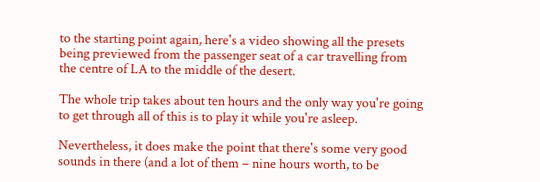to the starting point again, here's a video showing all the presets being previewed from the passenger seat of a car travelling from the centre of LA to the middle of the desert.

The whole trip takes about ten hours and the only way you're going to get through all of this is to play it while you're asleep.

Nevertheless, it does make the point that there's some very good sounds in there (and a lot of them – nine hours worth, to be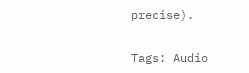precise).


Tags: Audio